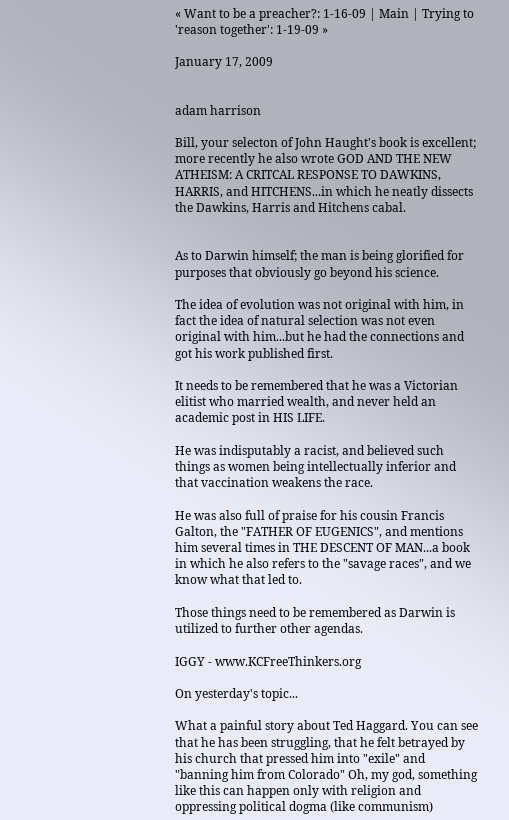« Want to be a preacher?: 1-16-09 | Main | Trying to 'reason together': 1-19-09 »

January 17, 2009


adam harrison

Bill, your selecton of John Haught's book is excellent; more recently he also wrote GOD AND THE NEW ATHEISM: A CRITCAL RESPONSE TO DAWKINS, HARRIS, and HITCHENS...in which he neatly dissects the Dawkins, Harris and Hitchens cabal.


As to Darwin himself; the man is being glorified for purposes that obviously go beyond his science.

The idea of evolution was not original with him, in fact the idea of natural selection was not even original with him...but he had the connections and got his work published first.

It needs to be remembered that he was a Victorian elitist who married wealth, and never held an academic post in HIS LIFE.

He was indisputably a racist, and believed such things as women being intellectually inferior and that vaccination weakens the race.

He was also full of praise for his cousin Francis Galton, the "FATHER OF EUGENICS", and mentions him several times in THE DESCENT OF MAN...a book in which he also refers to the "savage races", and we know what that led to.

Those things need to be remembered as Darwin is utilized to further other agendas.

IGGY - www.KCFreeThinkers.org

On yesterday's topic...

What a painful story about Ted Haggard. You can see that he has been struggling, that he felt betrayed by his church that pressed him into "exile" and "banning him from Colorado" Oh, my god, something like this can happen only with religion and oppressing political dogma (like communism)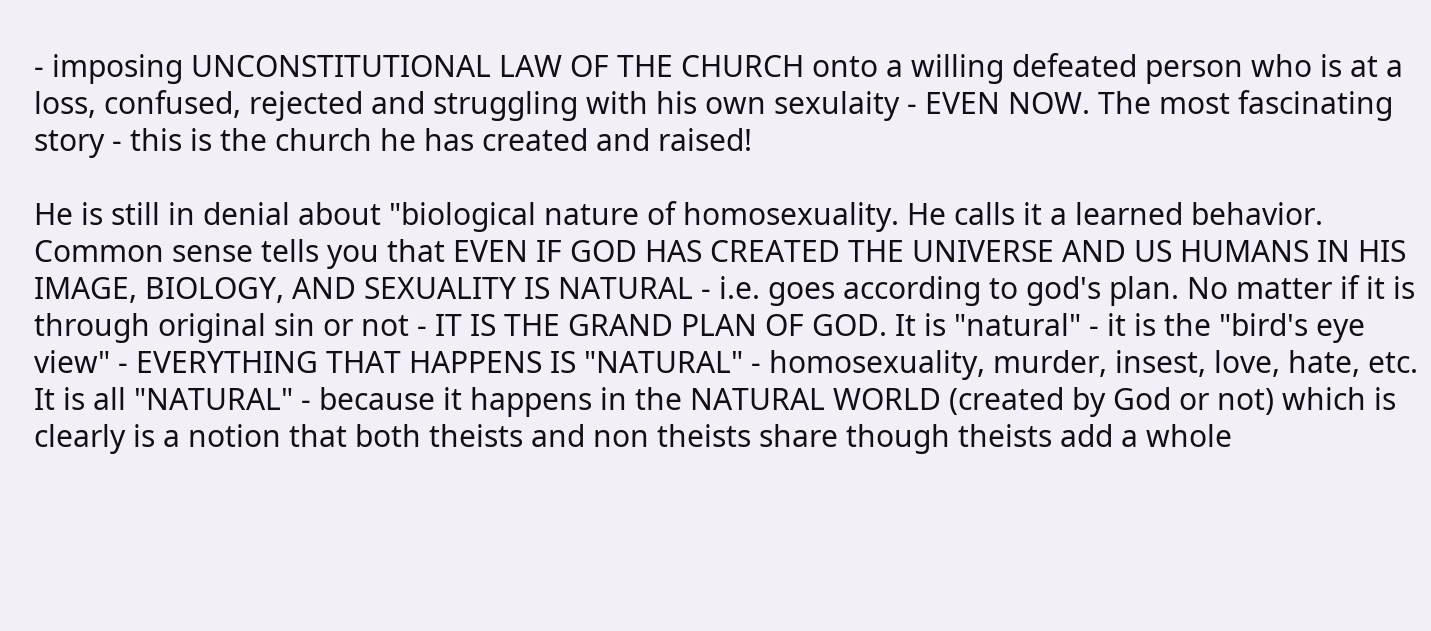- imposing UNCONSTITUTIONAL LAW OF THE CHURCH onto a willing defeated person who is at a loss, confused, rejected and struggling with his own sexulaity - EVEN NOW. The most fascinating story - this is the church he has created and raised!

He is still in denial about "biological nature of homosexuality. He calls it a learned behavior. Common sense tells you that EVEN IF GOD HAS CREATED THE UNIVERSE AND US HUMANS IN HIS IMAGE, BIOLOGY, AND SEXUALITY IS NATURAL - i.e. goes according to god's plan. No matter if it is through original sin or not - IT IS THE GRAND PLAN OF GOD. It is "natural" - it is the "bird's eye view" - EVERYTHING THAT HAPPENS IS "NATURAL" - homosexuality, murder, insest, love, hate, etc. It is all "NATURAL" - because it happens in the NATURAL WORLD (created by God or not) which is clearly is a notion that both theists and non theists share though theists add a whole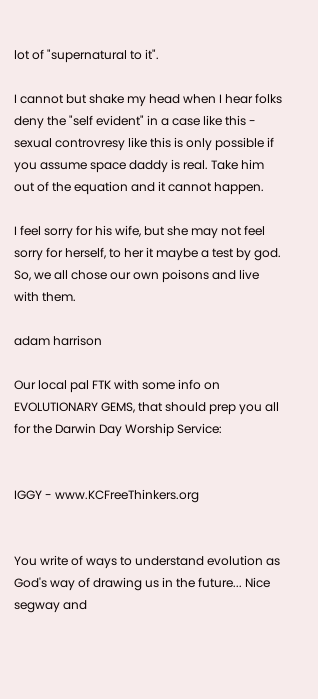lot of "supernatural to it".

I cannot but shake my head when I hear folks deny the "self evident" in a case like this - sexual controvresy like this is only possible if you assume space daddy is real. Take him out of the equation and it cannot happen.

I feel sorry for his wife, but she may not feel sorry for herself, to her it maybe a test by god. So, we all chose our own poisons and live with them.

adam harrison

Our local pal FTK with some info on EVOLUTIONARY GEMS, that should prep you all for the Darwin Day Worship Service:


IGGY - www.KCFreeThinkers.org


You write of ways to understand evolution as God's way of drawing us in the future... Nice segway and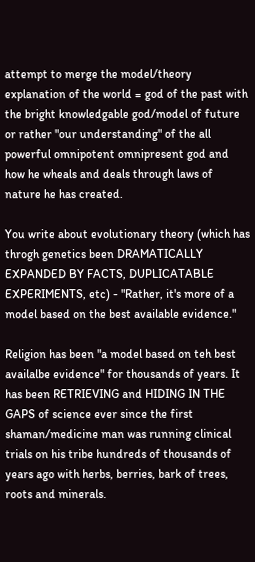attempt to merge the model/theory explanation of the world = god of the past with the bright knowledgable god/model of future or rather "our understanding" of the all powerful omnipotent omnipresent god and how he wheals and deals through laws of nature he has created.

You write about evolutionary theory (which has throgh genetics been DRAMATICALLY EXPANDED BY FACTS, DUPLICATABLE EXPERIMENTS, etc) - "Rather, it's more of a model based on the best available evidence."

Religion has been "a model based on teh best availalbe evidence" for thousands of years. It has been RETRIEVING and HIDING IN THE GAPS of science ever since the first shaman/medicine man was running clinical trials on his tribe hundreds of thousands of years ago with herbs, berries, bark of trees, roots and minerals.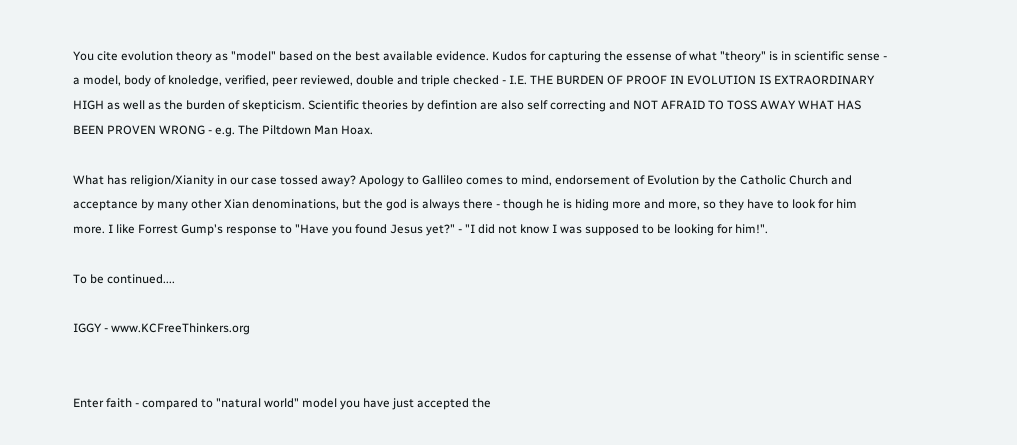You cite evolution theory as "model" based on the best available evidence. Kudos for capturing the essense of what "theory" is in scientific sense - a model, body of knoledge, verified, peer reviewed, double and triple checked - I.E. THE BURDEN OF PROOF IN EVOLUTION IS EXTRAORDINARY HIGH as well as the burden of skepticism. Scientific theories by defintion are also self correcting and NOT AFRAID TO TOSS AWAY WHAT HAS BEEN PROVEN WRONG - e.g. The Piltdown Man Hoax.

What has religion/Xianity in our case tossed away? Apology to Gallileo comes to mind, endorsement of Evolution by the Catholic Church and acceptance by many other Xian denominations, but the god is always there - though he is hiding more and more, so they have to look for him more. I like Forrest Gump's response to "Have you found Jesus yet?" - "I did not know I was supposed to be looking for him!".

To be continued....

IGGY - www.KCFreeThinkers.org


Enter faith - compared to "natural world" model you have just accepted the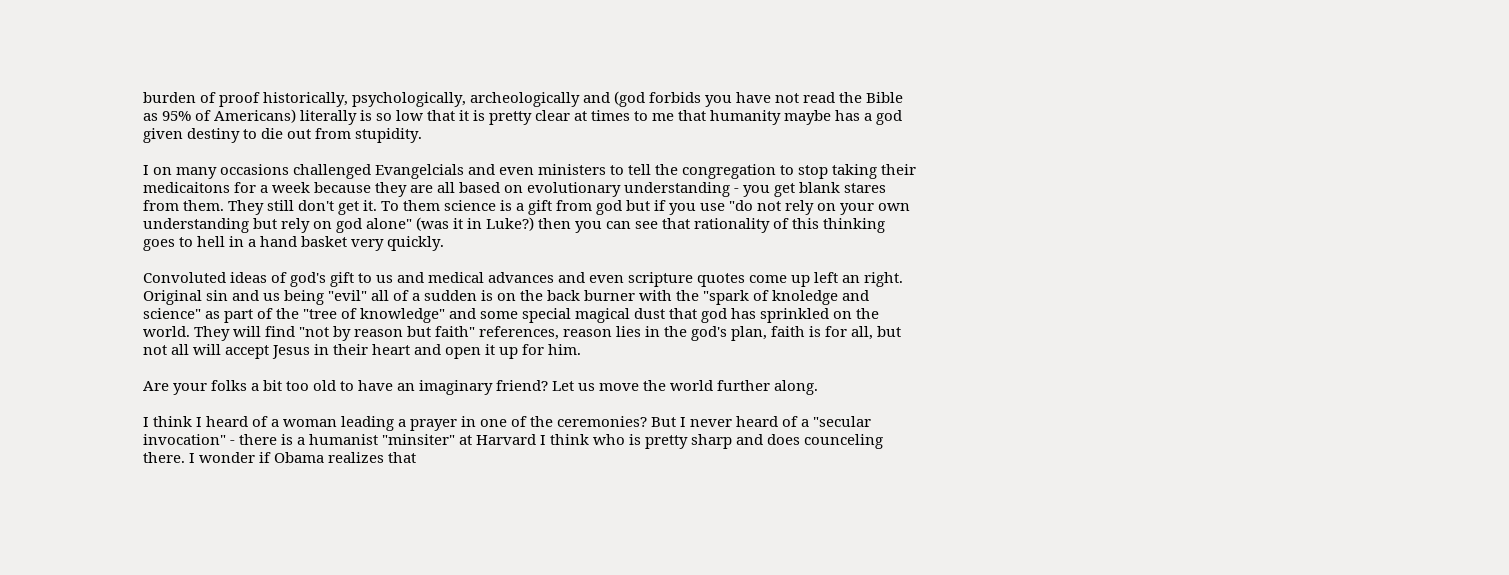burden of proof historically, psychologically, archeologically and (god forbids you have not read the Bible as 95% of Americans) literally is so low that it is pretty clear at times to me that humanity maybe has a god given destiny to die out from stupidity.

I on many occasions challenged Evangelcials and even ministers to tell the congregation to stop taking their medicaitons for a week because they are all based on evolutionary understanding - you get blank stares from them. They still don't get it. To them science is a gift from god but if you use "do not rely on your own understanding but rely on god alone" (was it in Luke?) then you can see that rationality of this thinking goes to hell in a hand basket very quickly.

Convoluted ideas of god's gift to us and medical advances and even scripture quotes come up left an right. Original sin and us being "evil" all of a sudden is on the back burner with the "spark of knoledge and science" as part of the "tree of knowledge" and some special magical dust that god has sprinkled on the world. They will find "not by reason but faith" references, reason lies in the god's plan, faith is for all, but not all will accept Jesus in their heart and open it up for him.

Are your folks a bit too old to have an imaginary friend? Let us move the world further along.

I think I heard of a woman leading a prayer in one of the ceremonies? But I never heard of a "secular invocation" - there is a humanist "minsiter" at Harvard I think who is pretty sharp and does counceling there. I wonder if Obama realizes that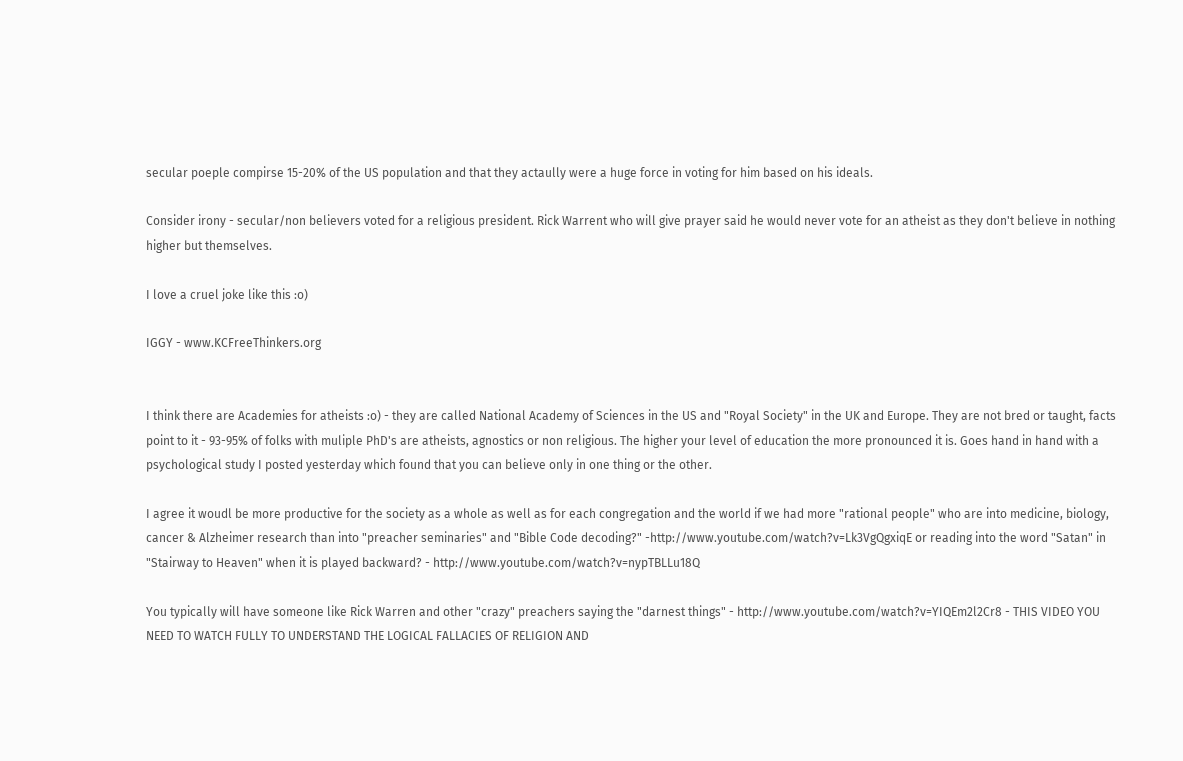secular poeple compirse 15-20% of the US population and that they actaully were a huge force in voting for him based on his ideals.

Consider irony - secular/non believers voted for a religious president. Rick Warrent who will give prayer said he would never vote for an atheist as they don't believe in nothing higher but themselves.

I love a cruel joke like this :o)

IGGY - www.KCFreeThinkers.org


I think there are Academies for atheists :o) - they are called National Academy of Sciences in the US and "Royal Society" in the UK and Europe. They are not bred or taught, facts point to it - 93-95% of folks with muliple PhD's are atheists, agnostics or non religious. The higher your level of education the more pronounced it is. Goes hand in hand with a psychological study I posted yesterday which found that you can believe only in one thing or the other.

I agree it woudl be more productive for the society as a whole as well as for each congregation and the world if we had more "rational people" who are into medicine, biology, cancer & Alzheimer research than into "preacher seminaries" and "Bible Code decoding?" -http://www.youtube.com/watch?v=Lk3VgQgxiqE or reading into the word "Satan" in "Stairway to Heaven" when it is played backward? - http://www.youtube.com/watch?v=nypTBLLu18Q

You typically will have someone like Rick Warren and other "crazy" preachers saying the "darnest things" - http://www.youtube.com/watch?v=YIQEm2l2Cr8 - THIS VIDEO YOU NEED TO WATCH FULLY TO UNDERSTAND THE LOGICAL FALLACIES OF RELIGION AND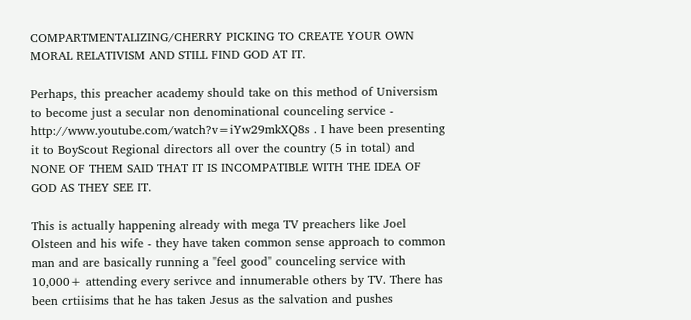COMPARTMENTALIZING/CHERRY PICKING TO CREATE YOUR OWN MORAL RELATIVISM AND STILL FIND GOD AT IT.

Perhaps, this preacher academy should take on this method of Universism to become just a secular non denominational counceling service - http://www.youtube.com/watch?v=iYw29mkXQ8s . I have been presenting it to BoyScout Regional directors all over the country (5 in total) and NONE OF THEM SAID THAT IT IS INCOMPATIBLE WITH THE IDEA OF GOD AS THEY SEE IT.

This is actually happening already with mega TV preachers like Joel Olsteen and his wife - they have taken common sense approach to common man and are basically running a "feel good" counceling service with 10,000+ attending every serivce and innumerable others by TV. There has been crtiisims that he has taken Jesus as the salvation and pushes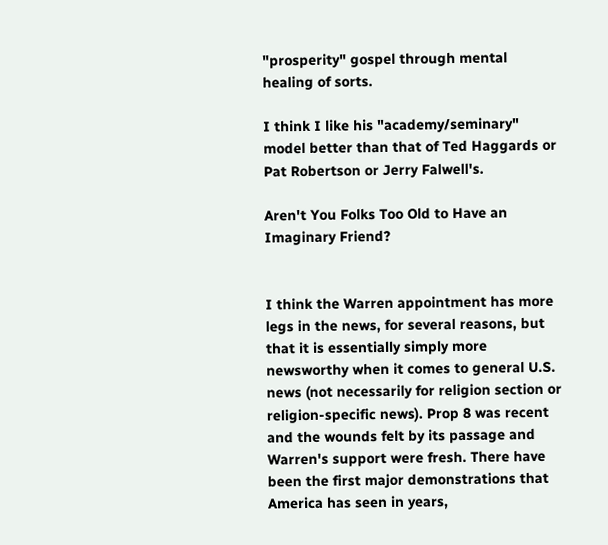"prosperity" gospel through mental healing of sorts.

I think I like his "academy/seminary" model better than that of Ted Haggards or Pat Robertson or Jerry Falwell's.

Aren't You Folks Too Old to Have an Imaginary Friend?


I think the Warren appointment has more legs in the news, for several reasons, but that it is essentially simply more newsworthy when it comes to general U.S. news (not necessarily for religion section or religion-specific news). Prop 8 was recent and the wounds felt by its passage and Warren's support were fresh. There have been the first major demonstrations that America has seen in years,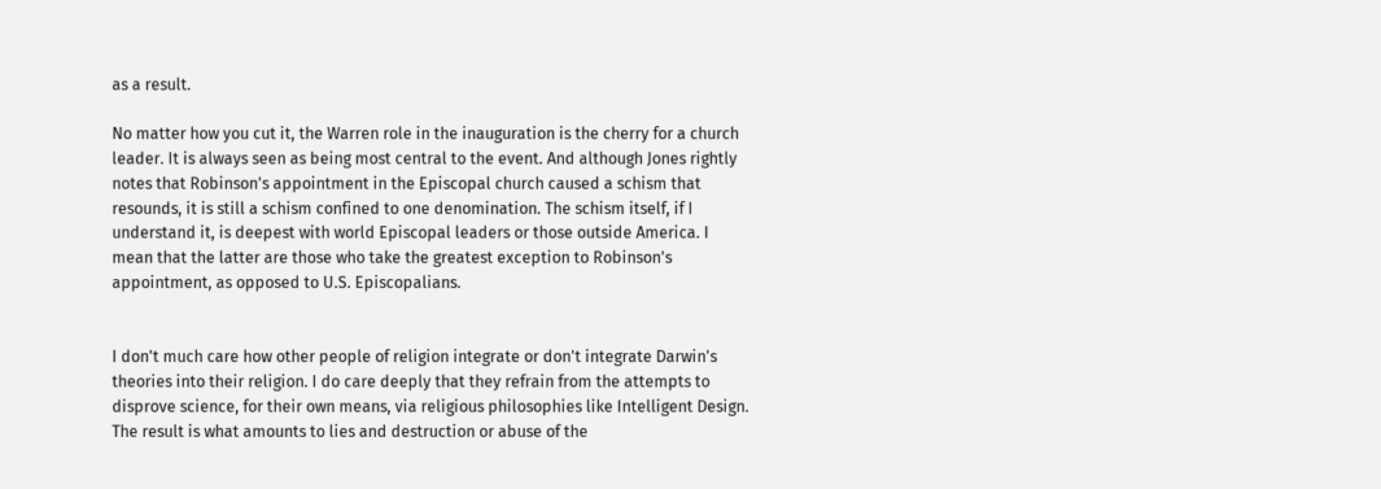as a result.

No matter how you cut it, the Warren role in the inauguration is the cherry for a church leader. It is always seen as being most central to the event. And although Jones rightly notes that Robinson's appointment in the Episcopal church caused a schism that resounds, it is still a schism confined to one denomination. The schism itself, if I understand it, is deepest with world Episcopal leaders or those outside America. I mean that the latter are those who take the greatest exception to Robinson's appointment, as opposed to U.S. Episcopalians.


I don't much care how other people of religion integrate or don't integrate Darwin's theories into their religion. I do care deeply that they refrain from the attempts to disprove science, for their own means, via religious philosophies like Intelligent Design. The result is what amounts to lies and destruction or abuse of the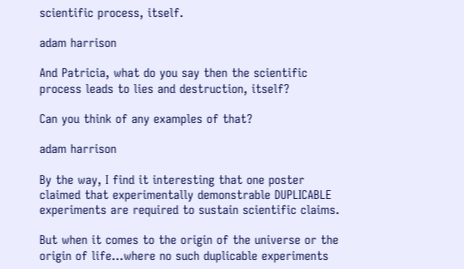scientific process, itself.

adam harrison

And Patricia, what do you say then the scientific process leads to lies and destruction, itself?

Can you think of any examples of that?

adam harrison

By the way, I find it interesting that one poster claimed that experimentally demonstrable DUPLICABLE experiments are required to sustain scientific claims.

But when it comes to the origin of the universe or the origin of life...where no such duplicable experiments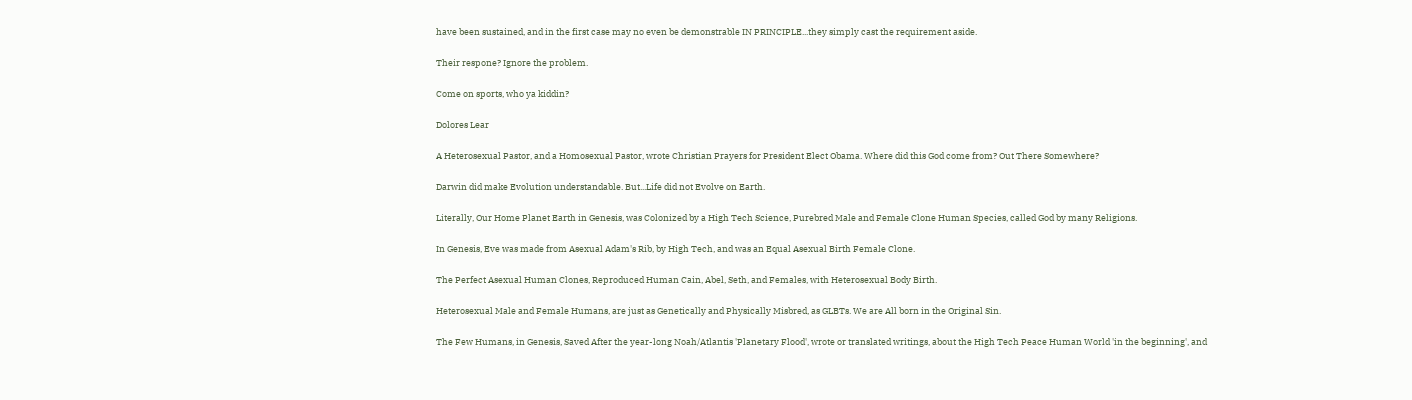have been sustained, and in the first case may no even be demonstrable IN PRINCIPLE...they simply cast the requirement aside.

Their respone? Ignore the problem.

Come on sports, who ya kiddin?

Dolores Lear

A Heterosexual Pastor, and a Homosexual Pastor, wrote Christian Prayers for President Elect Obama. Where did this God come from? Out There Somewhere?

Darwin did make Evolution understandable. But...Life did not Evolve on Earth.

Literally, Our Home Planet Earth in Genesis, was Colonized by a High Tech Science, Purebred Male and Female Clone Human Species, called God by many Religions.

In Genesis, Eve was made from Asexual Adam's Rib, by High Tech, and was an Equal Asexual Birth Female Clone.

The Perfect Asexual Human Clones, Reproduced Human Cain, Abel, Seth, and Females, with Heterosexual Body Birth.

Heterosexual Male and Female Humans, are just as Genetically and Physically Misbred, as GLBTs. We are All born in the Original Sin.

The Few Humans, in Genesis, Saved After the year-long Noah/Atlantis 'Planetary Flood', wrote or translated writings, about the High Tech Peace Human World 'in the beginning', and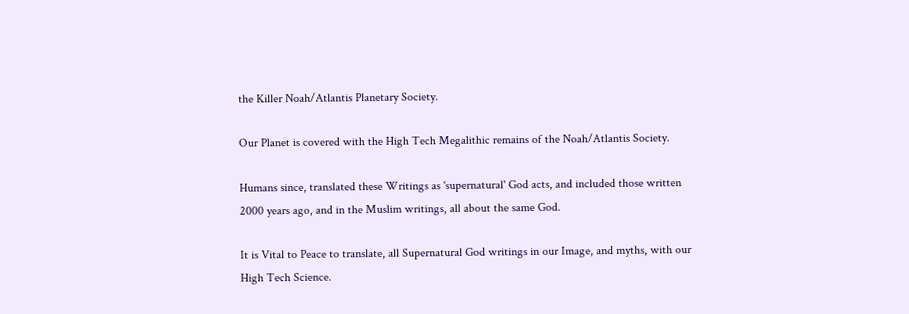the Killer Noah/Atlantis Planetary Society.

Our Planet is covered with the High Tech Megalithic remains of the Noah/Atlantis Society.

Humans since, translated these Writings as 'supernatural' God acts, and included those written 2000 years ago, and in the Muslim writings, all about the same God.

It is Vital to Peace to translate, all Supernatural God writings in our Image, and myths, with our High Tech Science.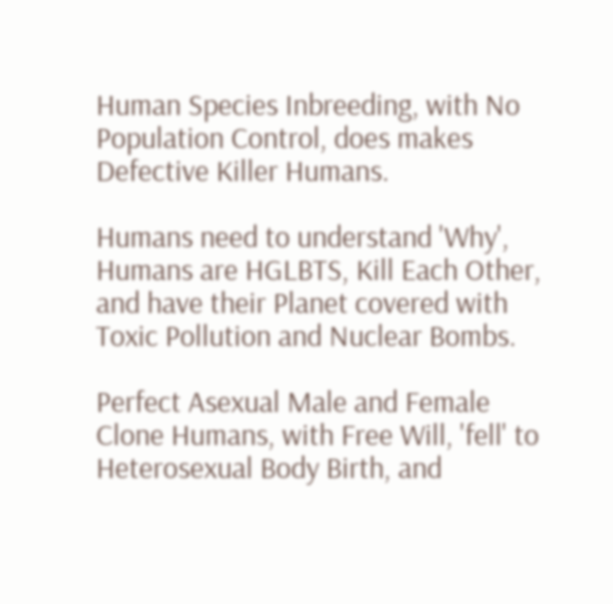Human Species Inbreeding, with No Population Control, does makes Defective Killer Humans.

Humans need to understand 'Why', Humans are HGLBTS, Kill Each Other, and have their Planet covered with Toxic Pollution and Nuclear Bombs.

Perfect Asexual Male and Female Clone Humans, with Free Will, 'fell' to Heterosexual Body Birth, and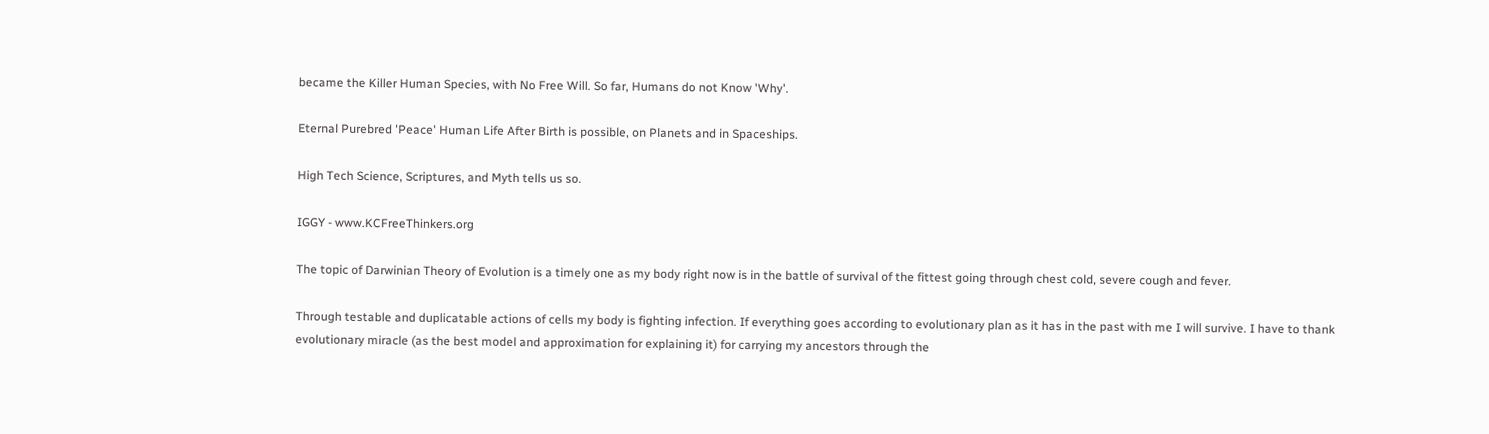became the Killer Human Species, with No Free Will. So far, Humans do not Know 'Why'.

Eternal Purebred 'Peace' Human Life After Birth is possible, on Planets and in Spaceships.

High Tech Science, Scriptures, and Myth tells us so.

IGGY - www.KCFreeThinkers.org

The topic of Darwinian Theory of Evolution is a timely one as my body right now is in the battle of survival of the fittest going through chest cold, severe cough and fever.

Through testable and duplicatable actions of cells my body is fighting infection. If everything goes according to evolutionary plan as it has in the past with me I will survive. I have to thank evolutionary miracle (as the best model and approximation for explaining it) for carrying my ancestors through the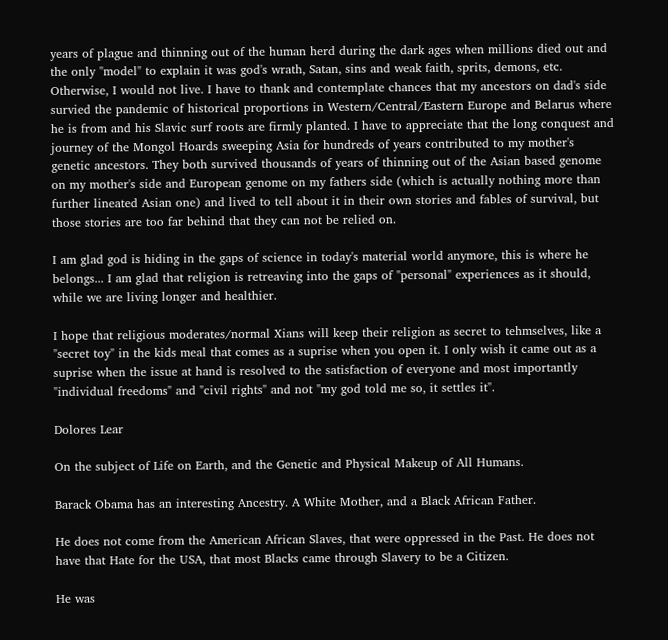years of plague and thinning out of the human herd during the dark ages when millions died out and the only "model" to explain it was god's wrath, Satan, sins and weak faith, sprits, demons, etc. Otherwise, I would not live. I have to thank and contemplate chances that my ancestors on dad's side survied the pandemic of historical proportions in Western/Central/Eastern Europe and Belarus where he is from and his Slavic surf roots are firmly planted. I have to appreciate that the long conquest and journey of the Mongol Hoards sweeping Asia for hundreds of years contributed to my mother's genetic ancestors. They both survived thousands of years of thinning out of the Asian based genome on my mother's side and European genome on my fathers side (which is actually nothing more than further lineated Asian one) and lived to tell about it in their own stories and fables of survival, but those stories are too far behind that they can not be relied on.

I am glad god is hiding in the gaps of science in today's material world anymore, this is where he belongs... I am glad that religion is retreaving into the gaps of "personal" experiences as it should, while we are living longer and healthier.

I hope that religious moderates/normal Xians will keep their religion as secret to tehmselves, like a "secret toy" in the kids meal that comes as a suprise when you open it. I only wish it came out as a suprise when the issue at hand is resolved to the satisfaction of everyone and most importantly "individual freedoms" and "civil rights" and not "my god told me so, it settles it".

Dolores Lear

On the subject of Life on Earth, and the Genetic and Physical Makeup of All Humans.

Barack Obama has an interesting Ancestry. A White Mother, and a Black African Father.

He does not come from the American African Slaves, that were oppressed in the Past. He does not have that Hate for the USA, that most Blacks came through Slavery to be a Citizen.

He was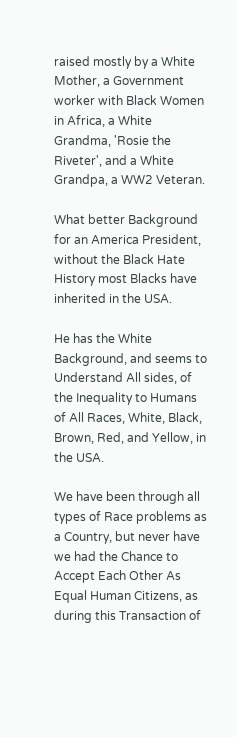raised mostly by a White Mother, a Government worker with Black Women in Africa, a White Grandma, 'Rosie the Riveter', and a White Grandpa, a WW2 Veteran.

What better Background for an America President, without the Black Hate History most Blacks have inherited in the USA.

He has the White Background, and seems to Understand All sides, of the Inequality to Humans of All Races, White, Black, Brown, Red, and Yellow, in the USA.

We have been through all types of Race problems as a Country, but never have we had the Chance to Accept Each Other As Equal Human Citizens, as during this Transaction of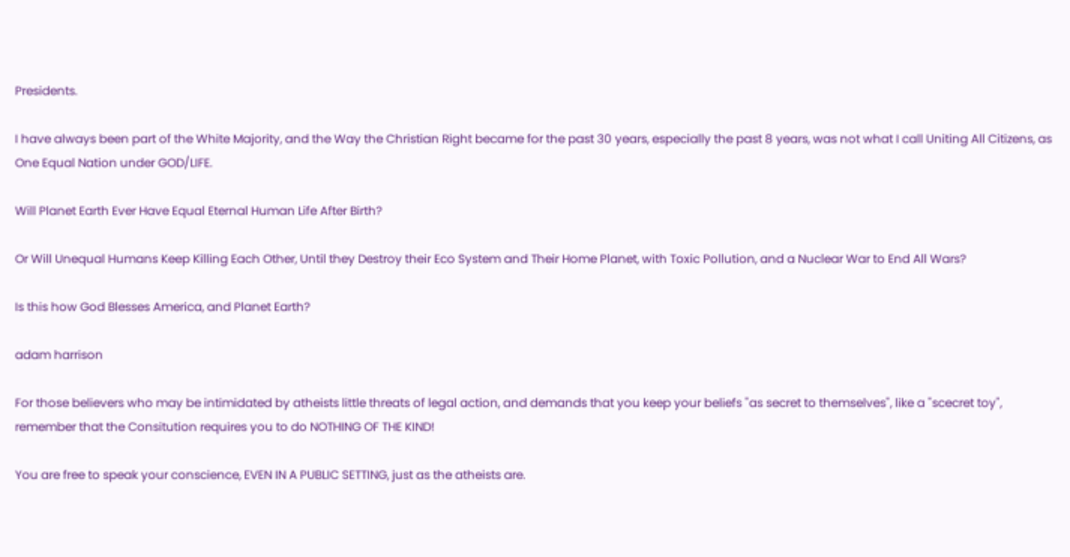Presidents.

I have always been part of the White Majority, and the Way the Christian Right became for the past 30 years, especially the past 8 years, was not what I call Uniting All Citizens, as One Equal Nation under GOD/LIFE.

Will Planet Earth Ever Have Equal Eternal Human Life After Birth?

Or Will Unequal Humans Keep Killing Each Other, Until they Destroy their Eco System and Their Home Planet, with Toxic Pollution, and a Nuclear War to End All Wars?

Is this how God Blesses America, and Planet Earth?

adam harrison

For those believers who may be intimidated by atheists little threats of legal action, and demands that you keep your beliefs "as secret to themselves", like a "scecret toy", remember that the Consitution requires you to do NOTHING OF THE KIND!

You are free to speak your conscience, EVEN IN A PUBLIC SETTING, just as the atheists are.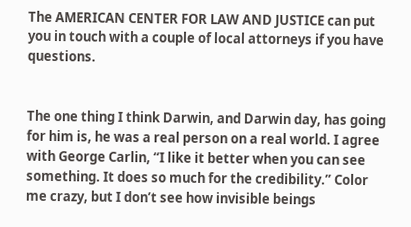The AMERICAN CENTER FOR LAW AND JUSTICE can put you in touch with a couple of local attorneys if you have questions.


The one thing I think Darwin, and Darwin day, has going for him is, he was a real person on a real world. I agree with George Carlin, “I like it better when you can see something. It does so much for the credibility.” Color me crazy, but I don’t see how invisible beings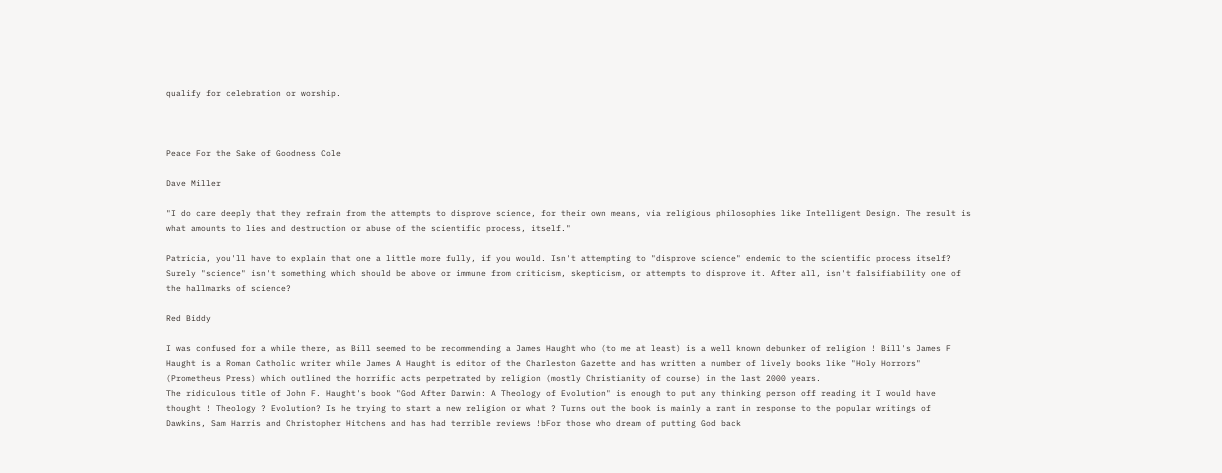qualify for celebration or worship.



Peace For the Sake of Goodness Cole

Dave Miller

"I do care deeply that they refrain from the attempts to disprove science, for their own means, via religious philosophies like Intelligent Design. The result is what amounts to lies and destruction or abuse of the scientific process, itself."

Patricia, you'll have to explain that one a little more fully, if you would. Isn't attempting to "disprove science" endemic to the scientific process itself? Surely "science" isn't something which should be above or immune from criticism, skepticism, or attempts to disprove it. After all, isn't falsifiability one of the hallmarks of science?

Red Biddy

I was confused for a while there, as Bill seemed to be recommending a James Haught who (to me at least) is a well known debunker of religion ! Bill's James F Haught is a Roman Catholic writer while James A Haught is editor of the Charleston Gazette and has written a number of lively books like "Holy Horrors" (Prometheus Press) which outlined the horrific acts perpetrated by religion (mostly Christianity of course) in the last 2000 years.
The ridiculous title of John F. Haught's book "God After Darwin: A Theology of Evolution" is enough to put any thinking person off reading it I would have thought ! Theology ? Evolution? Is he trying to start a new religion or what ? Turns out the book is mainly a rant in response to the popular writings of Dawkins, Sam Harris and Christopher Hitchens and has had terrible reviews !bFor those who dream of putting God back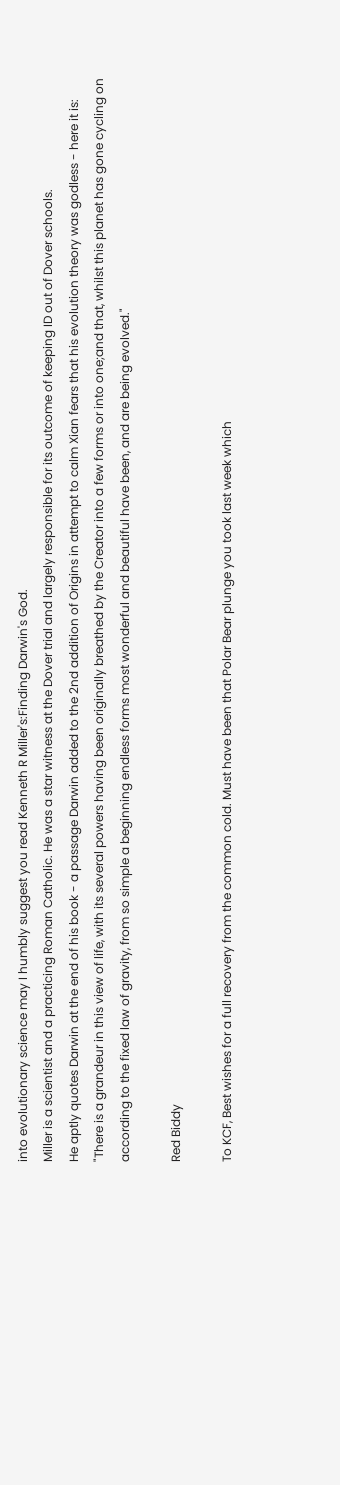into evolutionary science may I humbly suggest you read Kenneth R Miller's:Finding Darwin's God.
Miller is a scientist and a practicing Roman Catholic. He was a star witness at the Dover trial and largely responsible for its outcome of keeping ID out of Dover schools.
He aptly quotes Darwin at the end of his book - a passage Darwin added to the 2nd addition of Origins in attempt to calm Xian fears that his evolution theory was godless - here it is:
"There is a grandeur in this view of life, with its several powers having been originally breathed by the Creator into a few forms or into one;and that, whilst this planet has gone cycling on according to the fixed law of gravity, from so simple a beginning endless forms most wonderful and beautiful have been, and are being evolved."

Red Biddy

To KCF, Best wishes for a full recovery from the common cold. Must have been that Polar Bear plunge you took last week which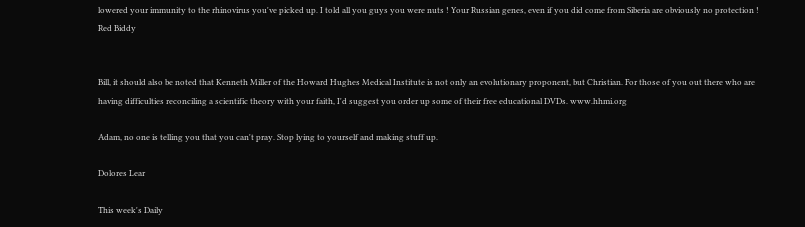lowered your immunity to the rhinovirus you've picked up. I told all you guys you were nuts ! Your Russian genes, even if you did come from Siberia are obviously no protection !
Red Biddy


Bill, it should also be noted that Kenneth Miller of the Howard Hughes Medical Institute is not only an evolutionary proponent, but Christian. For those of you out there who are having difficulties reconciling a scientific theory with your faith, I'd suggest you order up some of their free educational DVDs. www.hhmi.org

Adam, no one is telling you that you can't pray. Stop lying to yourself and making stuff up.

Dolores Lear

This week's Daily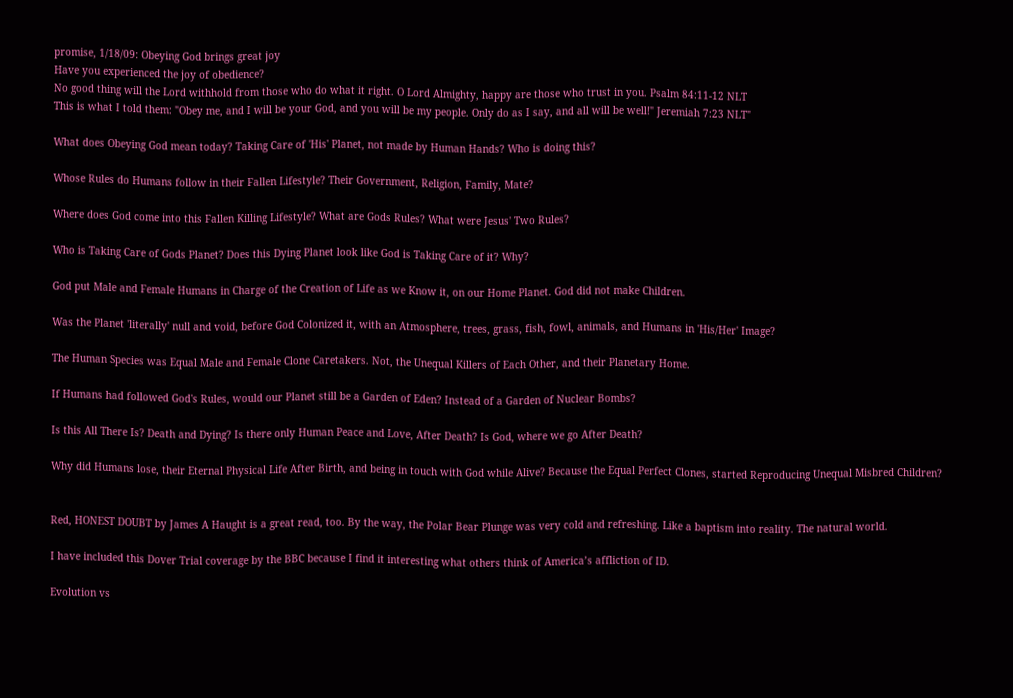promise, 1/18/09: Obeying God brings great joy
Have you experienced the joy of obedience?
No good thing will the Lord withhold from those who do what it right. O Lord Almighty, happy are those who trust in you. Psalm 84:11-12 NLT
This is what I told them: "Obey me, and I will be your God, and you will be my people. Only do as I say, and all will be well!" Jeremiah 7:23 NLT"

What does Obeying God mean today? Taking Care of 'His' Planet, not made by Human Hands? Who is doing this?

Whose Rules do Humans follow in their Fallen Lifestyle? Their Government, Religion, Family, Mate?

Where does God come into this Fallen Killing Lifestyle? What are Gods Rules? What were Jesus' Two Rules?

Who is Taking Care of Gods Planet? Does this Dying Planet look like God is Taking Care of it? Why?

God put Male and Female Humans in Charge of the Creation of Life as we Know it, on our Home Planet. God did not make Children.

Was the Planet 'literally' null and void, before God Colonized it, with an Atmosphere, trees, grass, fish, fowl, animals, and Humans in 'His/Her' Image?

The Human Species was Equal Male and Female Clone Caretakers. Not, the Unequal Killers of Each Other, and their Planetary Home.

If Humans had followed God's Rules, would our Planet still be a Garden of Eden? Instead of a Garden of Nuclear Bombs?

Is this All There Is? Death and Dying? Is there only Human Peace and Love, After Death? Is God, where we go After Death?

Why did Humans lose, their Eternal Physical Life After Birth, and being in touch with God while Alive? Because the Equal Perfect Clones, started Reproducing Unequal Misbred Children?


Red, HONEST DOUBT by James A Haught is a great read, too. By the way, the Polar Bear Plunge was very cold and refreshing. Like a baptism into reality. The natural world.

I have included this Dover Trial coverage by the BBC because I find it interesting what others think of America’s affliction of ID.

Evolution vs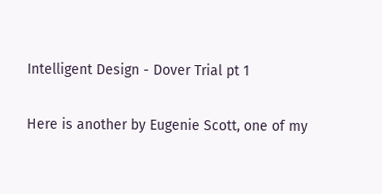Intelligent Design - Dover Trial pt 1

Here is another by Eugenie Scott, one of my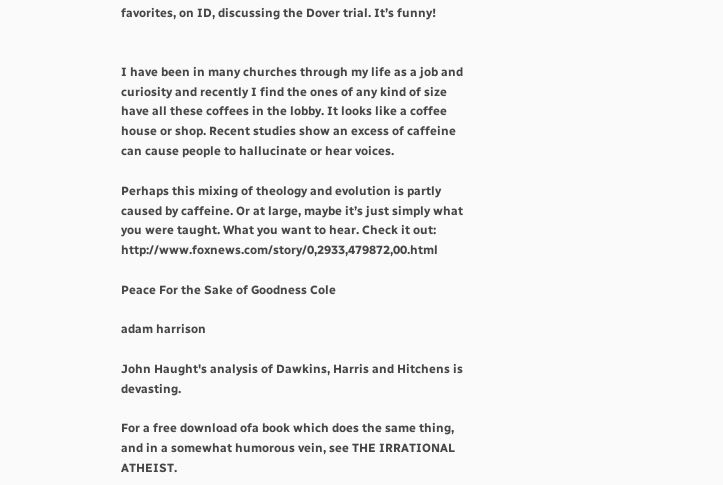favorites, on ID, discussing the Dover trial. It’s funny!


I have been in many churches through my life as a job and curiosity and recently I find the ones of any kind of size have all these coffees in the lobby. It looks like a coffee house or shop. Recent studies show an excess of caffeine can cause people to hallucinate or hear voices.

Perhaps this mixing of theology and evolution is partly caused by caffeine. Or at large, maybe it’s just simply what you were taught. What you want to hear. Check it out: http://www.foxnews.com/story/0,2933,479872,00.html

Peace For the Sake of Goodness Cole

adam harrison

John Haught's analysis of Dawkins, Harris and Hitchens is devasting.

For a free download ofa book which does the same thing, and in a somewhat humorous vein, see THE IRRATIONAL ATHEIST.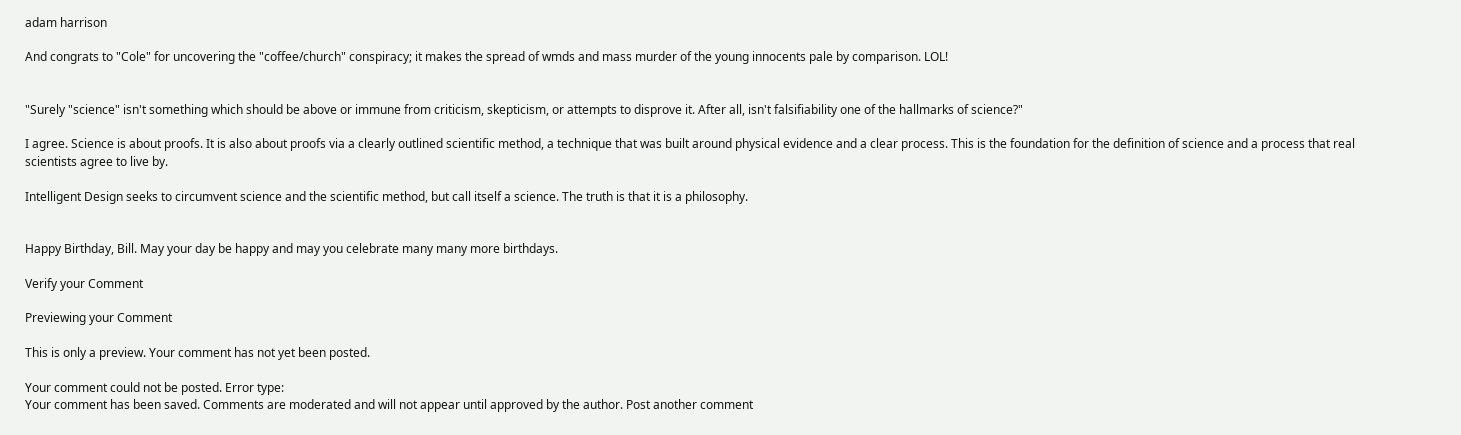adam harrison

And congrats to "Cole" for uncovering the "coffee/church" conspiracy; it makes the spread of wmds and mass murder of the young innocents pale by comparison. LOL!


"Surely "science" isn't something which should be above or immune from criticism, skepticism, or attempts to disprove it. After all, isn't falsifiability one of the hallmarks of science?"

I agree. Science is about proofs. It is also about proofs via a clearly outlined scientific method, a technique that was built around physical evidence and a clear process. This is the foundation for the definition of science and a process that real scientists agree to live by.

Intelligent Design seeks to circumvent science and the scientific method, but call itself a science. The truth is that it is a philosophy.


Happy Birthday, Bill. May your day be happy and may you celebrate many many more birthdays.

Verify your Comment

Previewing your Comment

This is only a preview. Your comment has not yet been posted.

Your comment could not be posted. Error type:
Your comment has been saved. Comments are moderated and will not appear until approved by the author. Post another comment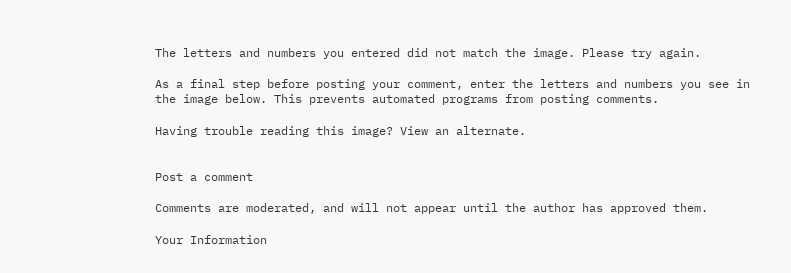The letters and numbers you entered did not match the image. Please try again.

As a final step before posting your comment, enter the letters and numbers you see in the image below. This prevents automated programs from posting comments.

Having trouble reading this image? View an alternate.


Post a comment

Comments are moderated, and will not appear until the author has approved them.

Your Information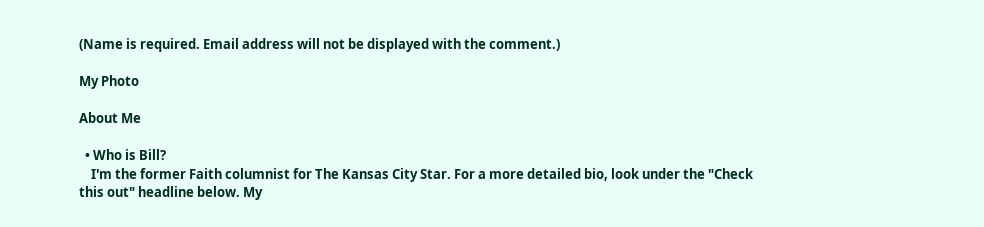(Name is required. Email address will not be displayed with the comment.)

My Photo

About Me

  • Who is Bill?
    I'm the former Faith columnist for The Kansas City Star. For a more detailed bio, look under the "Check this out" headline below. My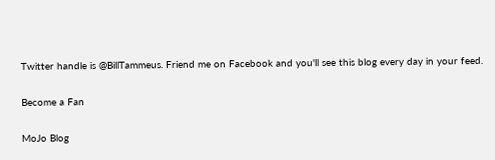Twitter handle is @BillTammeus. Friend me on Facebook and you'll see this blog every day in your feed.

Become a Fan

MoJo Blog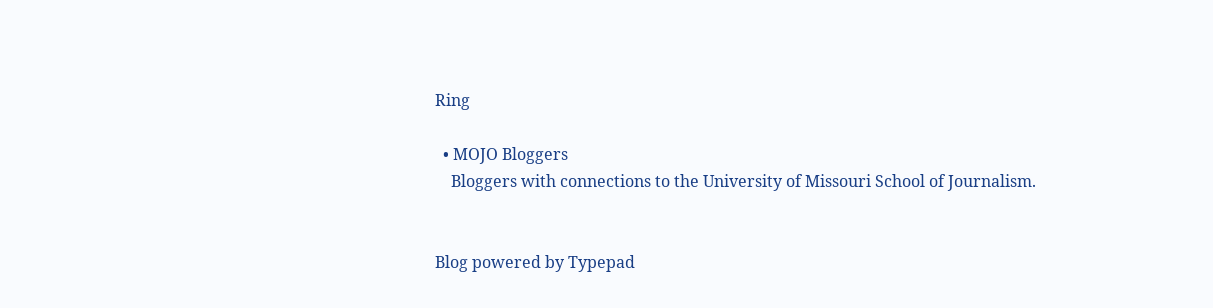Ring

  • MOJO Bloggers
    Bloggers with connections to the University of Missouri School of Journalism.


Blog powered by Typepad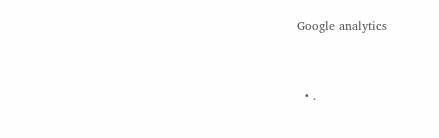Google analytics


  • .